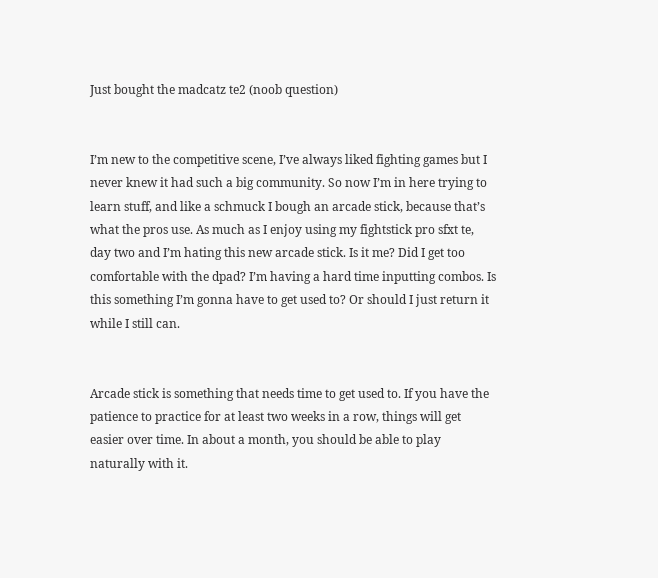Just bought the madcatz te2 (noob question)


I’m new to the competitive scene, I’ve always liked fighting games but I never knew it had such a big community. So now I’m in here trying to learn stuff, and like a schmuck I bough an arcade stick, because that’s what the pros use. As much as I enjoy using my fightstick pro sfxt te, day two and I’m hating this new arcade stick. Is it me? Did I get too comfortable with the dpad? I’m having a hard time inputting combos. Is this something I’m gonna have to get used to? Or should I just return it while I still can.


Arcade stick is something that needs time to get used to. If you have the patience to practice for at least two weeks in a row, things will get easier over time. In about a month, you should be able to play naturally with it.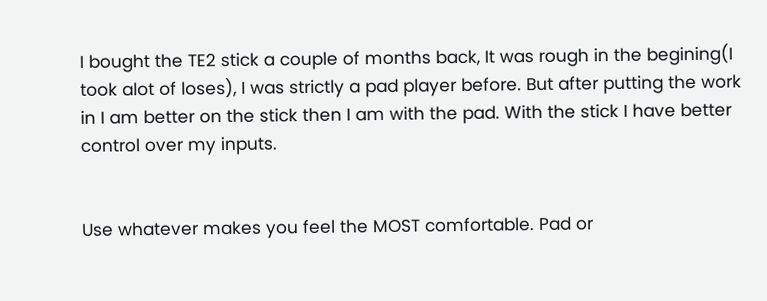I bought the TE2 stick a couple of months back, It was rough in the begining(I took alot of loses), I was strictly a pad player before. But after putting the work in I am better on the stick then I am with the pad. With the stick I have better control over my inputs.


Use whatever makes you feel the MOST comfortable. Pad or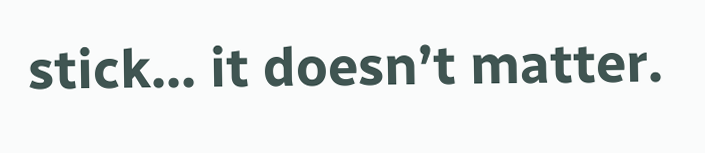stick… it doesn’t matter.